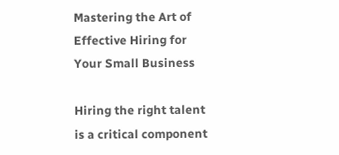Mastering the Art of Effective Hiring for Your Small Business

Hiring the right talent is a critical component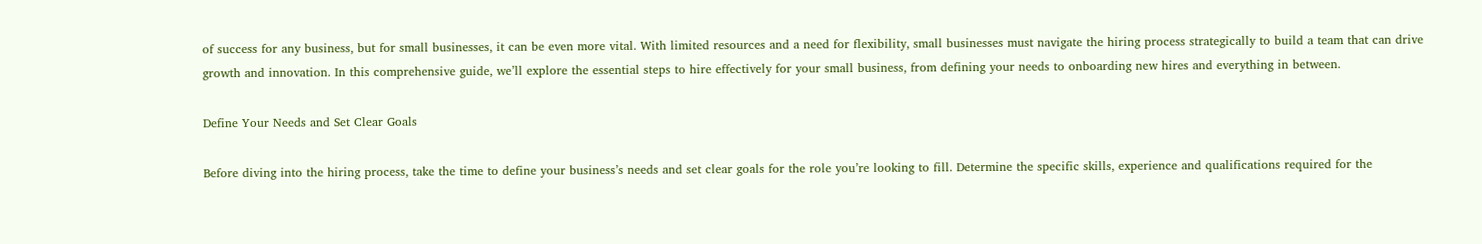of success for any business, but for small businesses, it can be even more vital. With limited resources and a need for flexibility, small businesses must navigate the hiring process strategically to build a team that can drive growth and innovation. In this comprehensive guide, we’ll explore the essential steps to hire effectively for your small business, from defining your needs to onboarding new hires and everything in between.

Define Your Needs and Set Clear Goals

Before diving into the hiring process, take the time to define your business’s needs and set clear goals for the role you’re looking to fill. Determine the specific skills, experience and qualifications required for the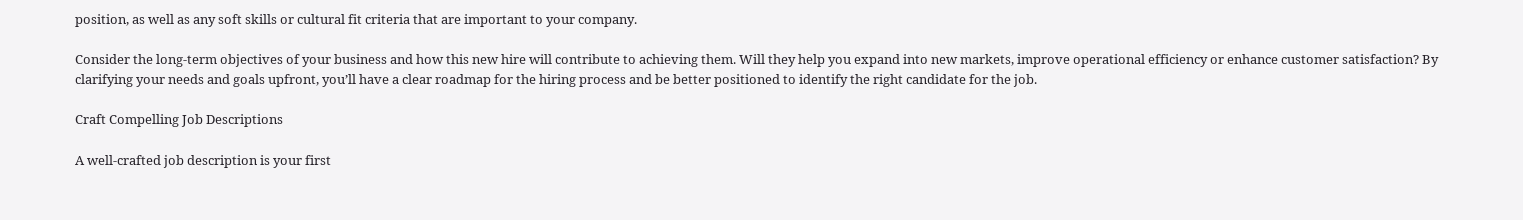position, as well as any soft skills or cultural fit criteria that are important to your company.

Consider the long-term objectives of your business and how this new hire will contribute to achieving them. Will they help you expand into new markets, improve operational efficiency or enhance customer satisfaction? By clarifying your needs and goals upfront, you’ll have a clear roadmap for the hiring process and be better positioned to identify the right candidate for the job.

Craft Compelling Job Descriptions

A well-crafted job description is your first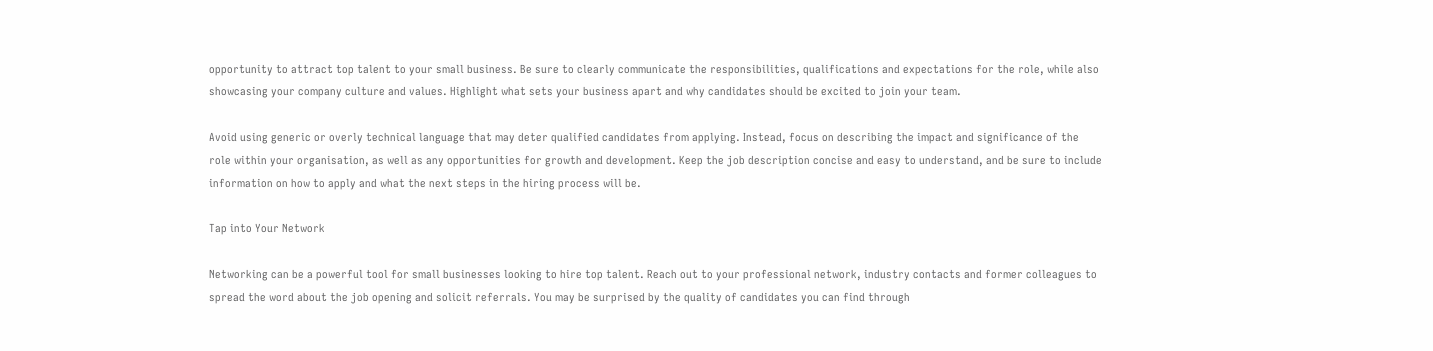opportunity to attract top talent to your small business. Be sure to clearly communicate the responsibilities, qualifications and expectations for the role, while also showcasing your company culture and values. Highlight what sets your business apart and why candidates should be excited to join your team.

Avoid using generic or overly technical language that may deter qualified candidates from applying. Instead, focus on describing the impact and significance of the role within your organisation, as well as any opportunities for growth and development. Keep the job description concise and easy to understand, and be sure to include information on how to apply and what the next steps in the hiring process will be.

Tap into Your Network

Networking can be a powerful tool for small businesses looking to hire top talent. Reach out to your professional network, industry contacts and former colleagues to spread the word about the job opening and solicit referrals. You may be surprised by the quality of candidates you can find through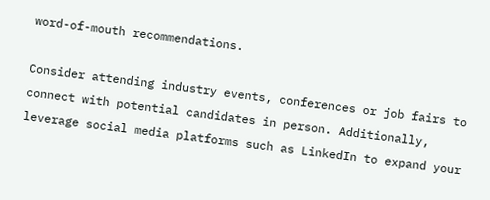word-of-mouth recommendations.

Consider attending industry events, conferences or job fairs to connect with potential candidates in person. Additionally, leverage social media platforms such as LinkedIn to expand your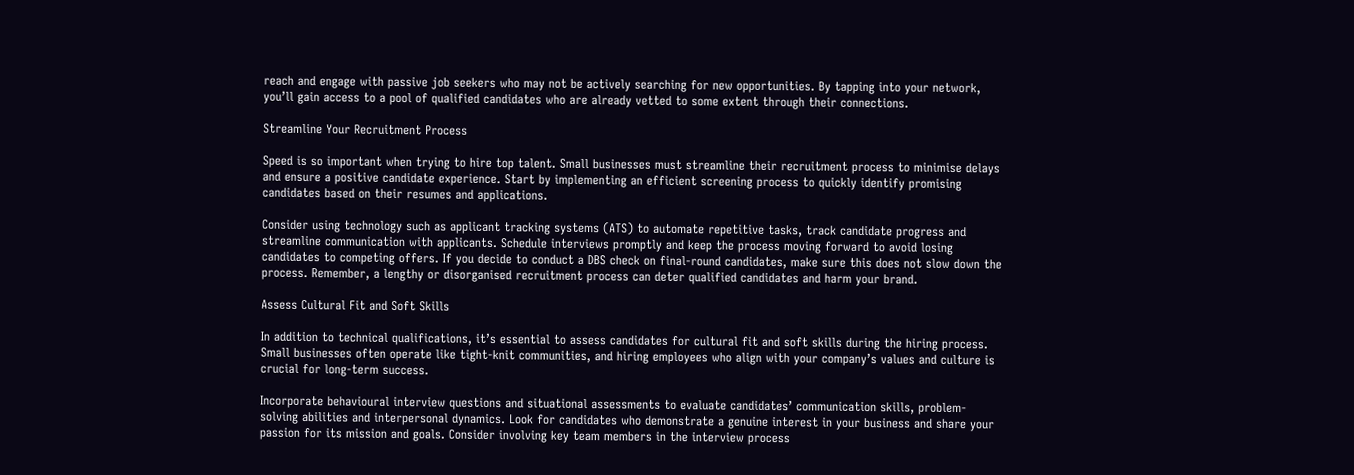reach and engage with passive job seekers who may not be actively searching for new opportunities. By tapping into your network, you’ll gain access to a pool of qualified candidates who are already vetted to some extent through their connections.

Streamline Your Recruitment Process

Speed is so important when trying to hire top talent. Small businesses must streamline their recruitment process to minimise delays and ensure a positive candidate experience. Start by implementing an efficient screening process to quickly identify promising candidates based on their resumes and applications.

Consider using technology such as applicant tracking systems (ATS) to automate repetitive tasks, track candidate progress and streamline communication with applicants. Schedule interviews promptly and keep the process moving forward to avoid losing candidates to competing offers. If you decide to conduct a DBS check on final-round candidates, make sure this does not slow down the process. Remember, a lengthy or disorganised recruitment process can deter qualified candidates and harm your brand.

Assess Cultural Fit and Soft Skills

In addition to technical qualifications, it’s essential to assess candidates for cultural fit and soft skills during the hiring process. Small businesses often operate like tight-knit communities, and hiring employees who align with your company’s values and culture is crucial for long-term success.

Incorporate behavioural interview questions and situational assessments to evaluate candidates’ communication skills, problem-solving abilities and interpersonal dynamics. Look for candidates who demonstrate a genuine interest in your business and share your passion for its mission and goals. Consider involving key team members in the interview process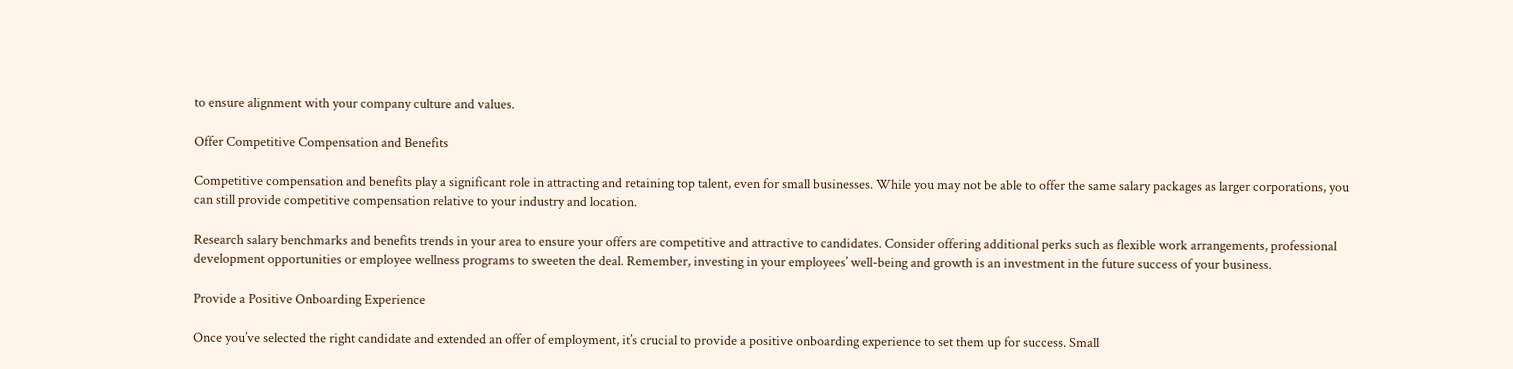to ensure alignment with your company culture and values.

Offer Competitive Compensation and Benefits

Competitive compensation and benefits play a significant role in attracting and retaining top talent, even for small businesses. While you may not be able to offer the same salary packages as larger corporations, you can still provide competitive compensation relative to your industry and location.

Research salary benchmarks and benefits trends in your area to ensure your offers are competitive and attractive to candidates. Consider offering additional perks such as flexible work arrangements, professional development opportunities or employee wellness programs to sweeten the deal. Remember, investing in your employees’ well-being and growth is an investment in the future success of your business.

Provide a Positive Onboarding Experience

Once you’ve selected the right candidate and extended an offer of employment, it’s crucial to provide a positive onboarding experience to set them up for success. Small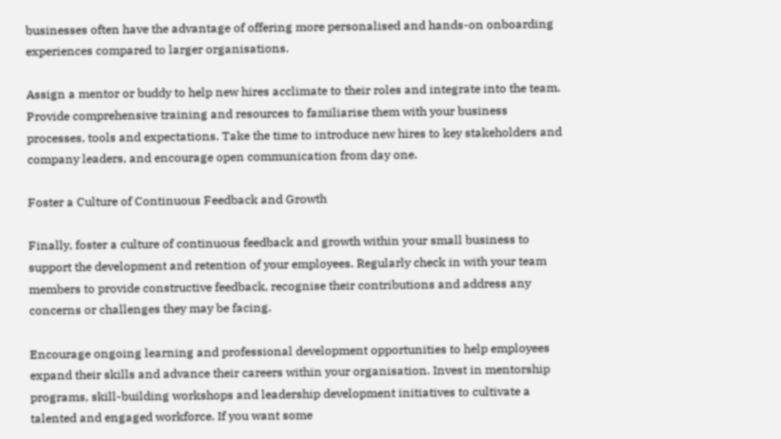businesses often have the advantage of offering more personalised and hands-on onboarding experiences compared to larger organisations.

Assign a mentor or buddy to help new hires acclimate to their roles and integrate into the team. Provide comprehensive training and resources to familiarise them with your business processes, tools and expectations. Take the time to introduce new hires to key stakeholders and company leaders, and encourage open communication from day one.

Foster a Culture of Continuous Feedback and Growth

Finally, foster a culture of continuous feedback and growth within your small business to support the development and retention of your employees. Regularly check in with your team members to provide constructive feedback, recognise their contributions and address any concerns or challenges they may be facing.

Encourage ongoing learning and professional development opportunities to help employees expand their skills and advance their careers within your organisation. Invest in mentorship programs, skill-building workshops and leadership development initiatives to cultivate a talented and engaged workforce. If you want some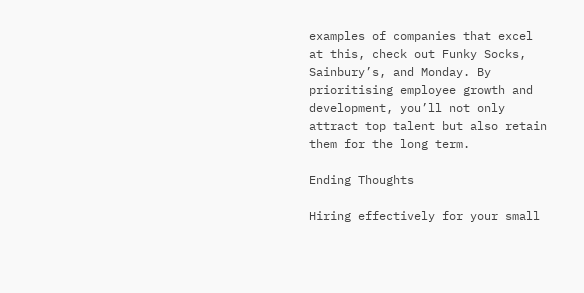examples of companies that excel at this, check out Funky Socks, Sainbury’s, and Monday. By prioritising employee growth and development, you’ll not only attract top talent but also retain them for the long term.

Ending Thoughts

Hiring effectively for your small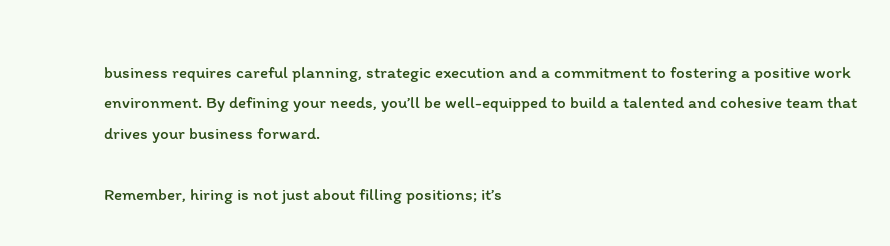business requires careful planning, strategic execution and a commitment to fostering a positive work environment. By defining your needs, you’ll be well-equipped to build a talented and cohesive team that drives your business forward.

Remember, hiring is not just about filling positions; it’s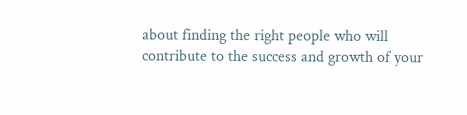about finding the right people who will contribute to the success and growth of your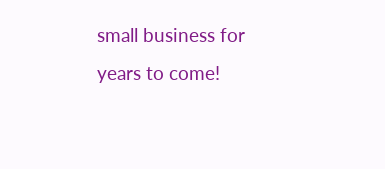small business for years to come!